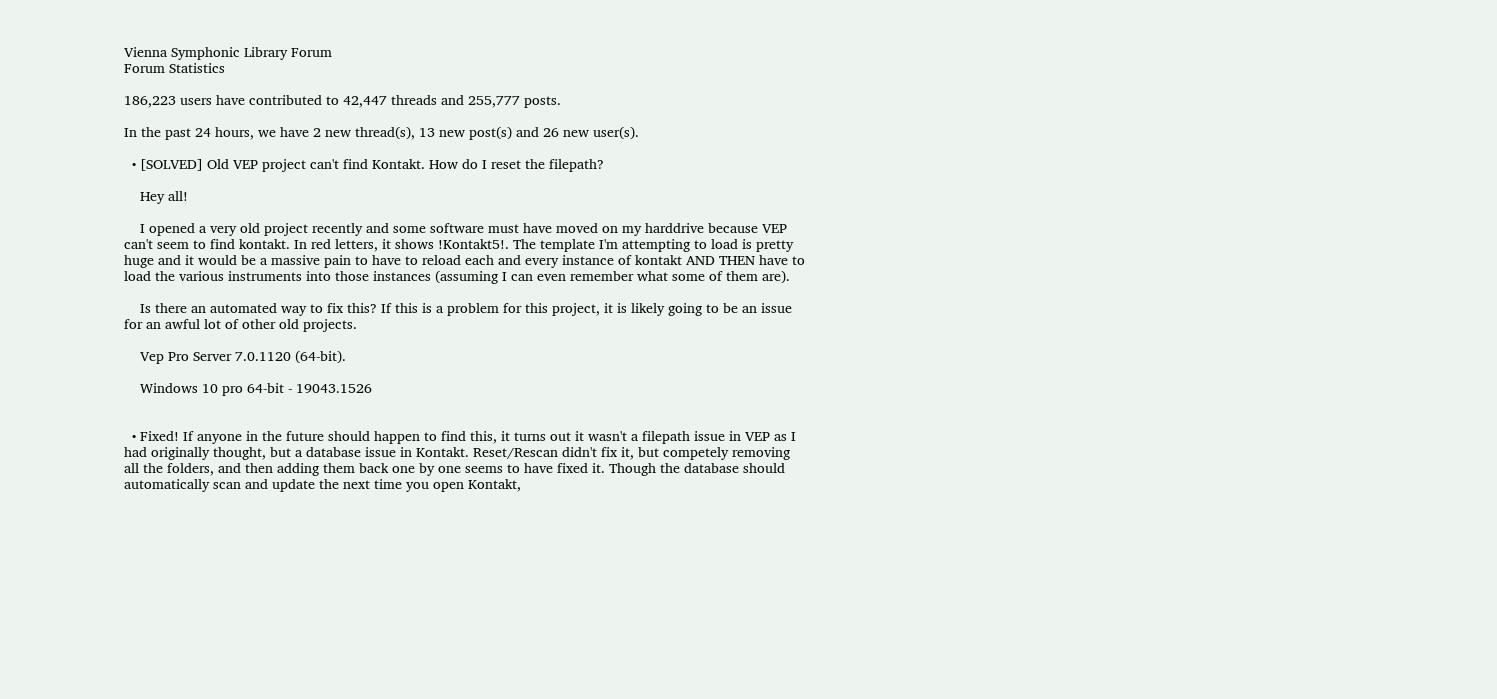Vienna Symphonic Library Forum
Forum Statistics

186,223 users have contributed to 42,447 threads and 255,777 posts.

In the past 24 hours, we have 2 new thread(s), 13 new post(s) and 26 new user(s).

  • [SOLVED] Old VEP project can't find Kontakt. How do I reset the filepath?

    Hey all!

    I opened a very old project recently and some software must have moved on my harddrive because VEP can't seem to find kontakt. In red letters, it shows !Kontakt5!. The template I'm attempting to load is pretty huge and it would be a massive pain to have to reload each and every instance of kontakt AND THEN have to load the various instruments into those instances (assuming I can even remember what some of them are).

    Is there an automated way to fix this? If this is a problem for this project, it is likely going to be an issue for an awful lot of other old projects.

    Vep Pro Server 7.0.1120 (64-bit).

    Windows 10 pro 64-bit - 19043.1526


  • Fixed! If anyone in the future should happen to find this, it turns out it wasn't a filepath issue in VEP as I had originally thought, but a database issue in Kontakt. Reset/Rescan didn't fix it, but competely removing all the folders, and then adding them back one by one seems to have fixed it. Though the database should automatically scan and update the next time you open Kontakt,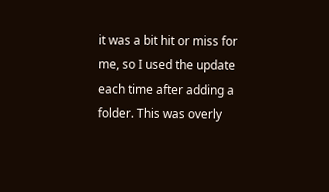it was a bit hit or miss for me, so I used the update each time after adding a folder. This was overly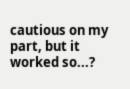cautious on my part, but it worked so...?